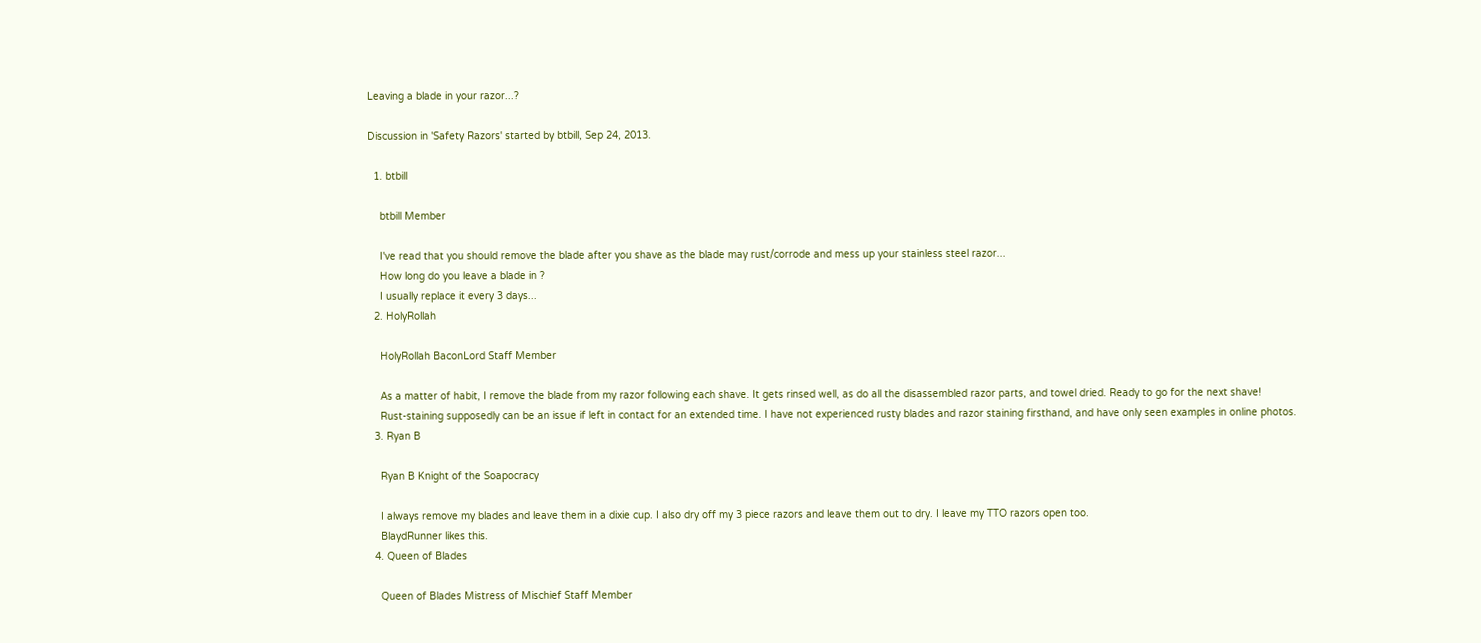Leaving a blade in your razor...?

Discussion in 'Safety Razors' started by btbill, Sep 24, 2013.

  1. btbill

    btbill Member

    I've read that you should remove the blade after you shave as the blade may rust/corrode and mess up your stainless steel razor...
    How long do you leave a blade in ?
    I usually replace it every 3 days...
  2. HolyRollah

    HolyRollah BaconLord Staff Member

    As a matter of habit, I remove the blade from my razor following each shave. It gets rinsed well, as do all the disassembled razor parts, and towel dried. Ready to go for the next shave!
    Rust-staining supposedly can be an issue if left in contact for an extended time. I have not experienced rusty blades and razor staining firsthand, and have only seen examples in online photos.
  3. Ryan B

    Ryan B Knight of the Soapocracy

    I always remove my blades and leave them in a dixie cup. I also dry off my 3 piece razors and leave them out to dry. I leave my TTO razors open too.
    BlaydRunner likes this.
  4. Queen of Blades

    Queen of Blades Mistress of Mischief Staff Member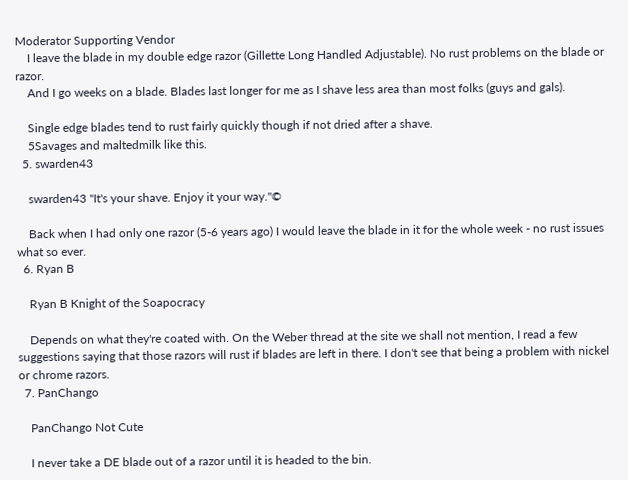Moderator Supporting Vendor
    I leave the blade in my double edge razor (Gillette Long Handled Adjustable). No rust problems on the blade or razor.
    And I go weeks on a blade. Blades last longer for me as I shave less area than most folks (guys and gals).

    Single edge blades tend to rust fairly quickly though if not dried after a shave.
    5Savages and maltedmilk like this.
  5. swarden43

    swarden43 "It's your shave. Enjoy it your way."©

    Back when I had only one razor (5-6 years ago) I would leave the blade in it for the whole week - no rust issues what so ever.
  6. Ryan B

    Ryan B Knight of the Soapocracy

    Depends on what they're coated with. On the Weber thread at the site we shall not mention, I read a few suggestions saying that those razors will rust if blades are left in there. I don't see that being a problem with nickel or chrome razors.
  7. PanChango

    PanChango Not Cute

    I never take a DE blade out of a razor until it is headed to the bin.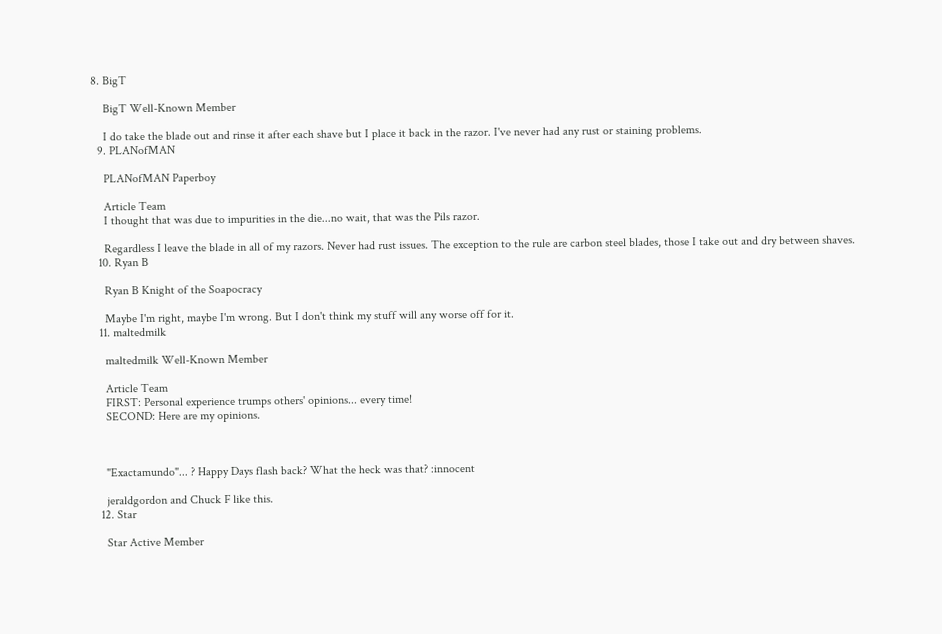8. BigT

    BigT Well-Known Member

    I do take the blade out and rinse it after each shave but I place it back in the razor. I've never had any rust or staining problems.
  9. PLANofMAN

    PLANofMAN Paperboy

    Article Team
    I thought that was due to impurities in the die...no wait, that was the Pils razor.

    Regardless I leave the blade in all of my razors. Never had rust issues. The exception to the rule are carbon steel blades, those I take out and dry between shaves.
  10. Ryan B

    Ryan B Knight of the Soapocracy

    Maybe I'm right, maybe I'm wrong. But I don't think my stuff will any worse off for it.
  11. maltedmilk

    maltedmilk Well-Known Member

    Article Team
    FIRST: Personal experience trumps others' opinions... every time!
    SECOND: Here are my opinions.



    "Exactamundo"... ? Happy Days flash back? What the heck was that? :innocent

    jeraldgordon and Chuck F like this.
  12. Star

    Star Active Member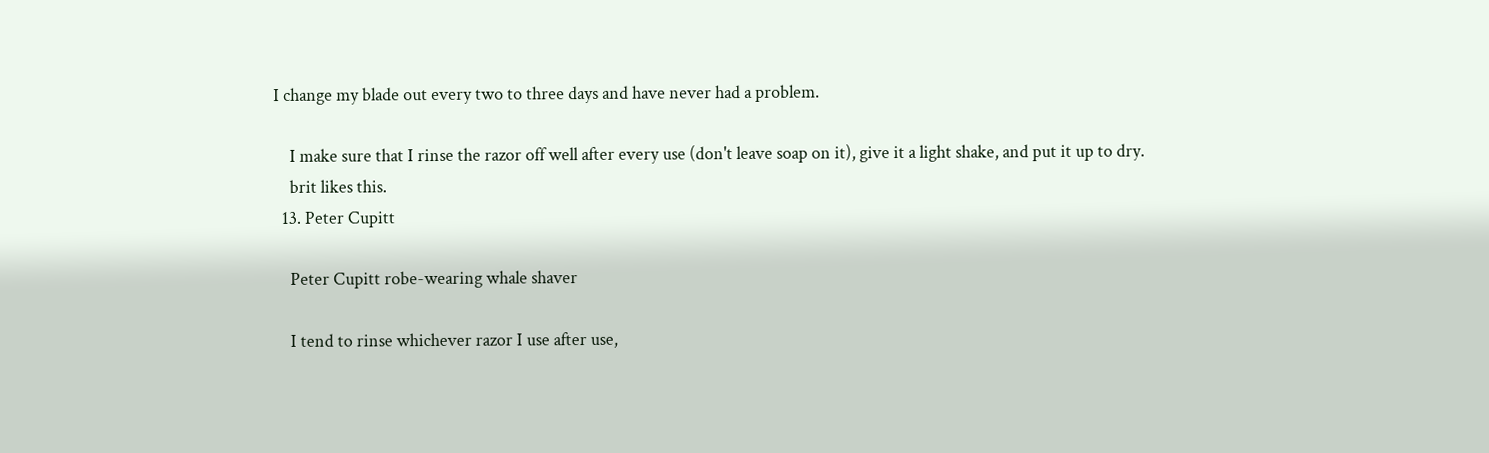I change my blade out every two to three days and have never had a problem.

    I make sure that I rinse the razor off well after every use (don't leave soap on it), give it a light shake, and put it up to dry.
    brit likes this.
  13. Peter Cupitt

    Peter Cupitt robe-wearing whale shaver

    I tend to rinse whichever razor I use after use,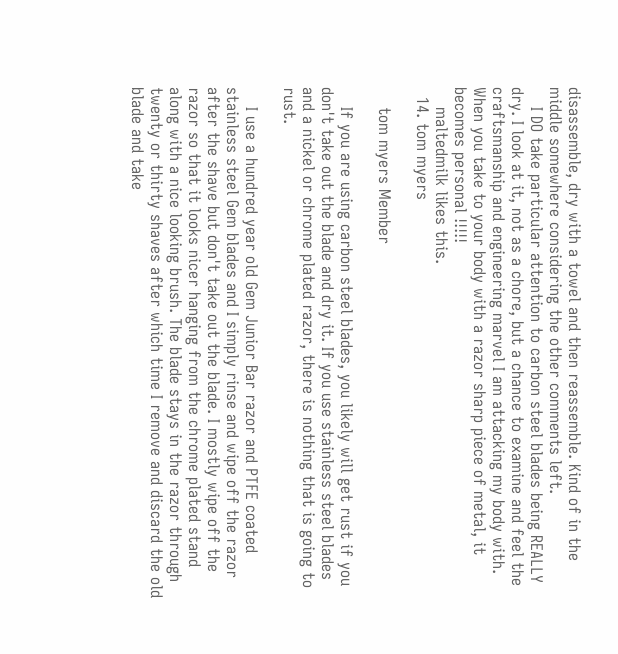disassemble, dry with a towel and then reassemble. Kind of in the middle somewhere considering the other comments left.
    I DO take particular attention to carbon steel blades being REALLY dry. I look at it, not as a chore, but a chance to examine and feel the craftsmanship and engineering marvel I am attacking my body with. When you take to your body with a razor sharp piece of metal, it becomes personal !!!!!
    maltedmilk likes this.
  14. tom myers

    tom myers Member

    If you are using carbon steel blades, you likely will get rust if you don't take out the blade and dry it. If you use stainless steel blades and a nickel or chrome plated razor, there is nothing that is going to rust.

    I use a hundred year old Gem Junior Bar razor and PTFE coated stainless steel Gem blades and I simply rinse and wipe off the razor after the shave but don't take out the blade. I mostly wipe off the razor so that it looks nicer hanging from the chrome plated stand along with a nice looking brush. The blade stays in the razor through twenty or thirty shaves after which time I remove and discard the old blade and take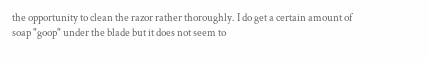the opportunity to clean the razor rather thoroughly. I do get a certain amount of soap "goop" under the blade but it does not seem to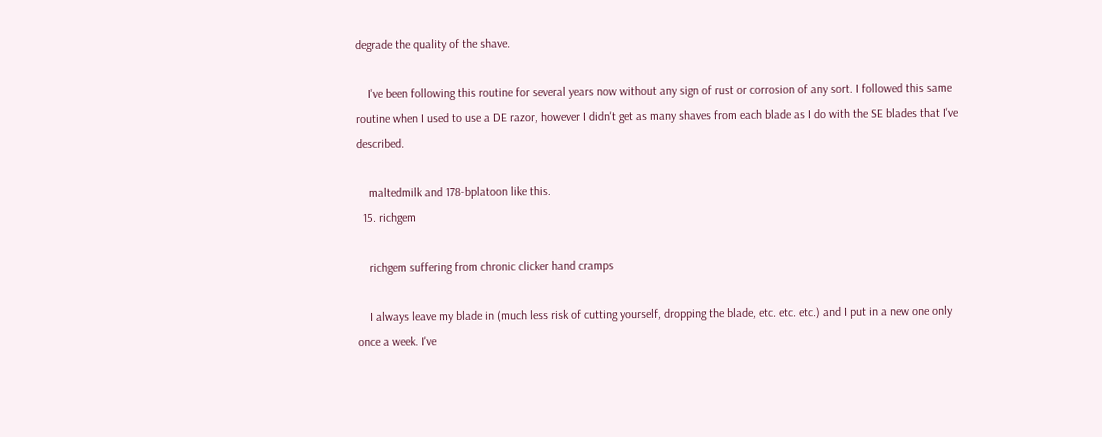degrade the quality of the shave.

    I've been following this routine for several years now without any sign of rust or corrosion of any sort. I followed this same routine when I used to use a DE razor, however I didn't get as many shaves from each blade as I do with the SE blades that I've described.

    maltedmilk and 178-bplatoon like this.
  15. richgem

    richgem suffering from chronic clicker hand cramps

    I always leave my blade in (much less risk of cutting yourself, dropping the blade, etc. etc. etc.) and I put in a new one only once a week. I've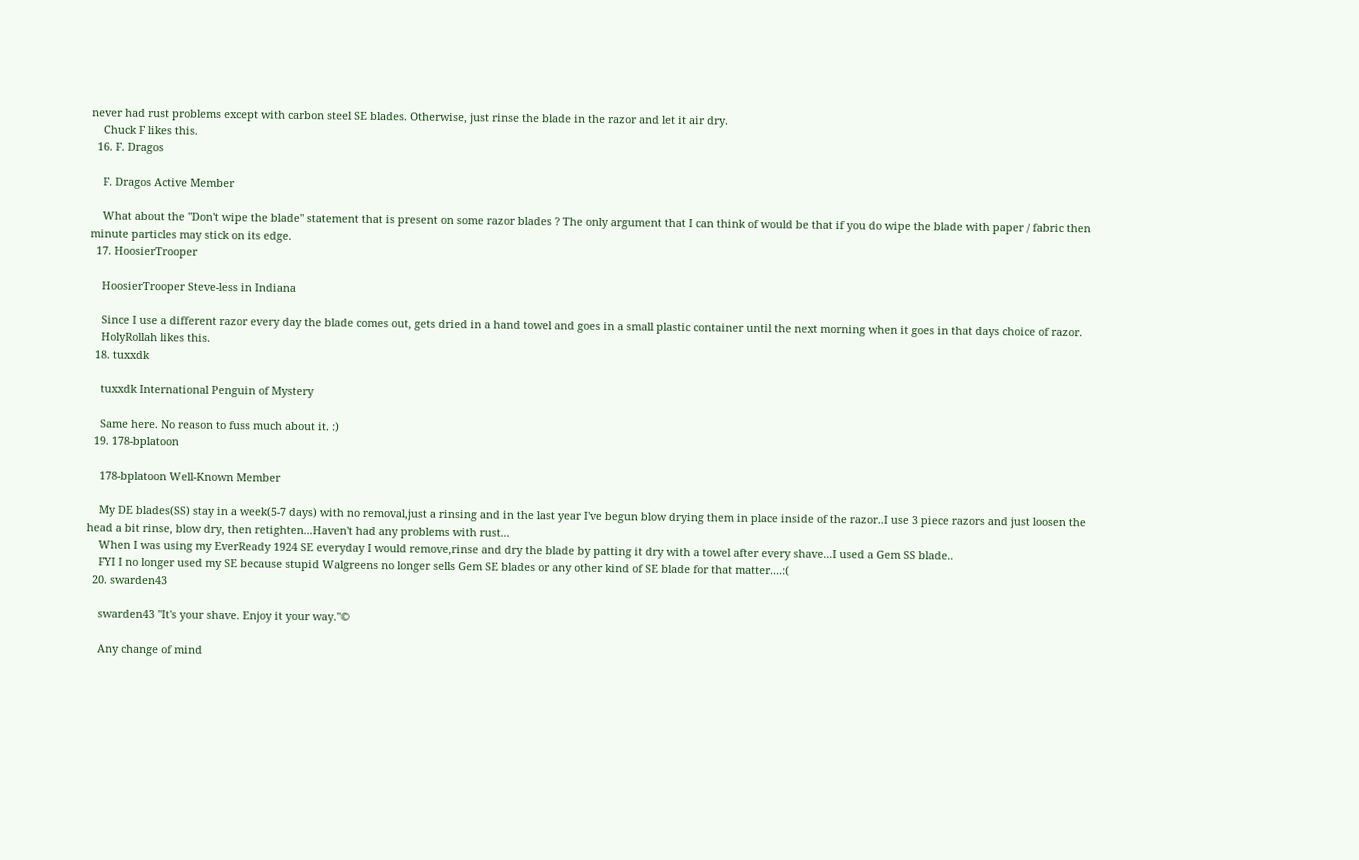never had rust problems except with carbon steel SE blades. Otherwise, just rinse the blade in the razor and let it air dry.
    Chuck F likes this.
  16. F. Dragos

    F. Dragos Active Member

    What about the "Don't wipe the blade" statement that is present on some razor blades ? The only argument that I can think of would be that if you do wipe the blade with paper / fabric then minute particles may stick on its edge.
  17. HoosierTrooper

    HoosierTrooper Steve-less in Indiana

    Since I use a different razor every day the blade comes out, gets dried in a hand towel and goes in a small plastic container until the next morning when it goes in that days choice of razor.
    HolyRollah likes this.
  18. tuxxdk

    tuxxdk International Penguin of Mystery

    Same here. No reason to fuss much about it. :)
  19. 178-bplatoon

    178-bplatoon Well-Known Member

    My DE blades(SS) stay in a week(5-7 days) with no removal,just a rinsing and in the last year I've begun blow drying them in place inside of the razor..I use 3 piece razors and just loosen the head a bit rinse, blow dry, then retighten...Haven't had any problems with rust...
    When I was using my EverReady 1924 SE everyday I would remove,rinse and dry the blade by patting it dry with a towel after every shave...I used a Gem SS blade..
    FYI I no longer used my SE because stupid Walgreens no longer sells Gem SE blades or any other kind of SE blade for that matter....:(
  20. swarden43

    swarden43 "It's your shave. Enjoy it your way."©

    Any change of mind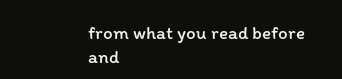from what you read before and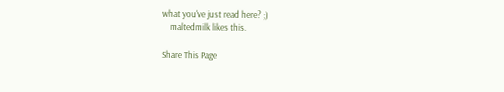what you've just read here? ;)
    maltedmilk likes this.

Share This Page